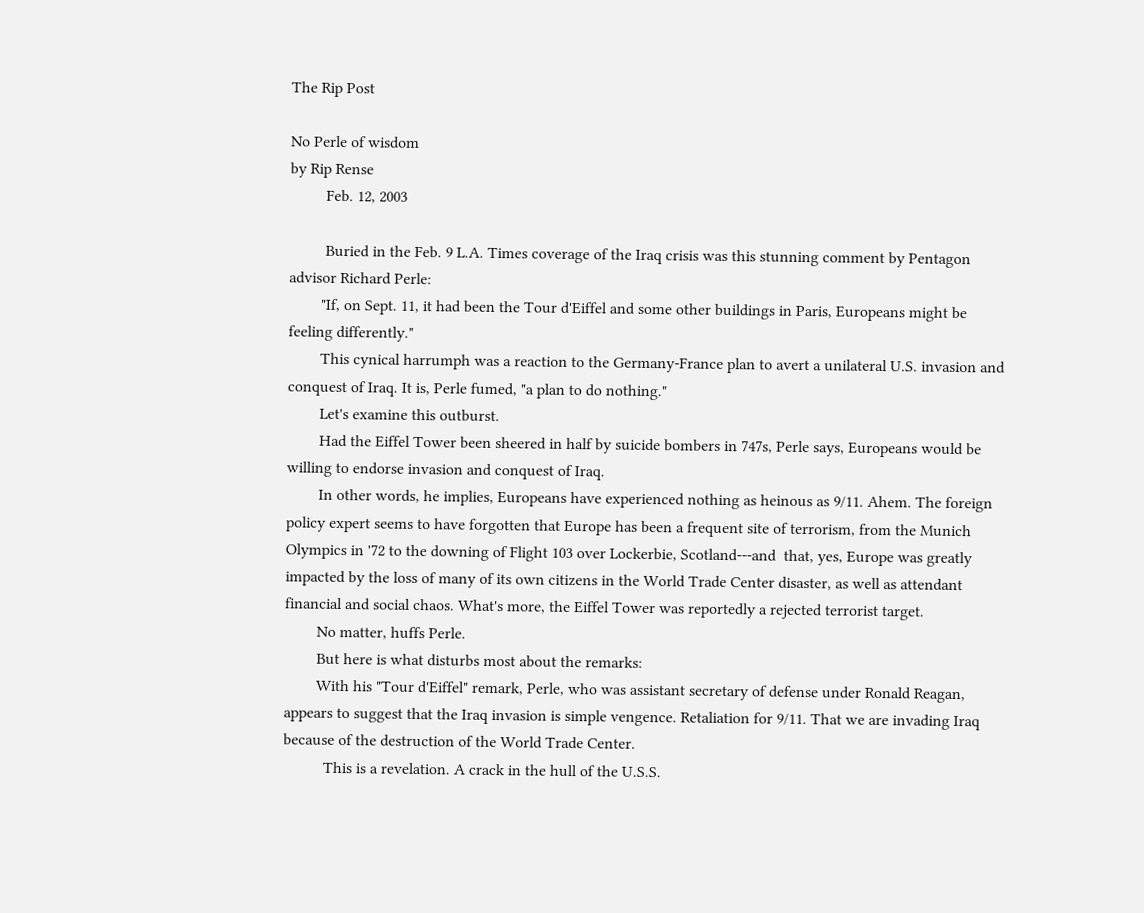The Rip Post

No Perle of wisdom
by Rip Rense
         Feb. 12, 2003

         Buried in the Feb. 9 L.A. Times coverage of the Iraq crisis was this stunning comment by Pentagon advisor Richard Perle:
        "If, on Sept. 11, it had been the Tour d'Eiffel and some other buildings in Paris, Europeans might be feeling differently."
        This cynical harrumph was a reaction to the Germany-France plan to avert a unilateral U.S. invasion and conquest of Iraq. It is, Perle fumed, "a plan to do nothing."
        Let's examine this outburst.
        Had the Eiffel Tower been sheered in half by suicide bombers in 747s, Perle says, Europeans would be willing to endorse invasion and conquest of Iraq.
        In other words, he implies, Europeans have experienced nothing as heinous as 9/11. Ahem. The foreign policy expert seems to have forgotten that Europe has been a frequent site of terrorism, from the Munich Olympics in '72 to the downing of Flight 103 over Lockerbie, Scotland---and  that, yes, Europe was greatly impacted by the loss of many of its own citizens in the World Trade Center disaster, as well as attendant financial and social chaos. What's more, the Eiffel Tower was reportedly a rejected terrorist target.
        No matter, huffs Perle.
        But here is what disturbs most about the remarks:
        With his "Tour d'Eiffel" remark, Perle, who was assistant secretary of defense under Ronald Reagan, appears to suggest that the Iraq invasion is simple vengence. Retaliation for 9/11. That we are invading Iraq because of the destruction of the World Trade Center.
          This is a revelation. A crack in the hull of the U.S.S.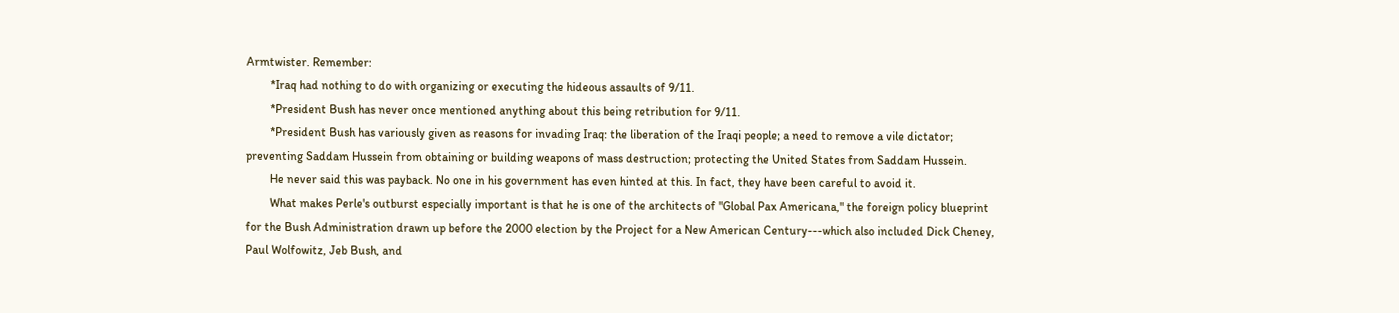Armtwister. Remember:
        *Iraq had nothing to do with organizing or executing the hideous assaults of 9/11.
        *President Bush has never once mentioned anything about this being retribution for 9/11.
        *President Bush has variously given as reasons for invading Iraq: the liberation of the Iraqi people; a need to remove a vile dictator; preventing Saddam Hussein from obtaining or building weapons of mass destruction; protecting the United States from Saddam Hussein.
        He never said this was payback. No one in his government has even hinted at this. In fact, they have been careful to avoid it.
        What makes Perle's outburst especially important is that he is one of the architects of "Global Pax Americana," the foreign policy blueprint for the Bush Administration drawn up before the 2000 election by the Project for a New American Century---which also included Dick Cheney, Paul Wolfowitz, Jeb Bush, and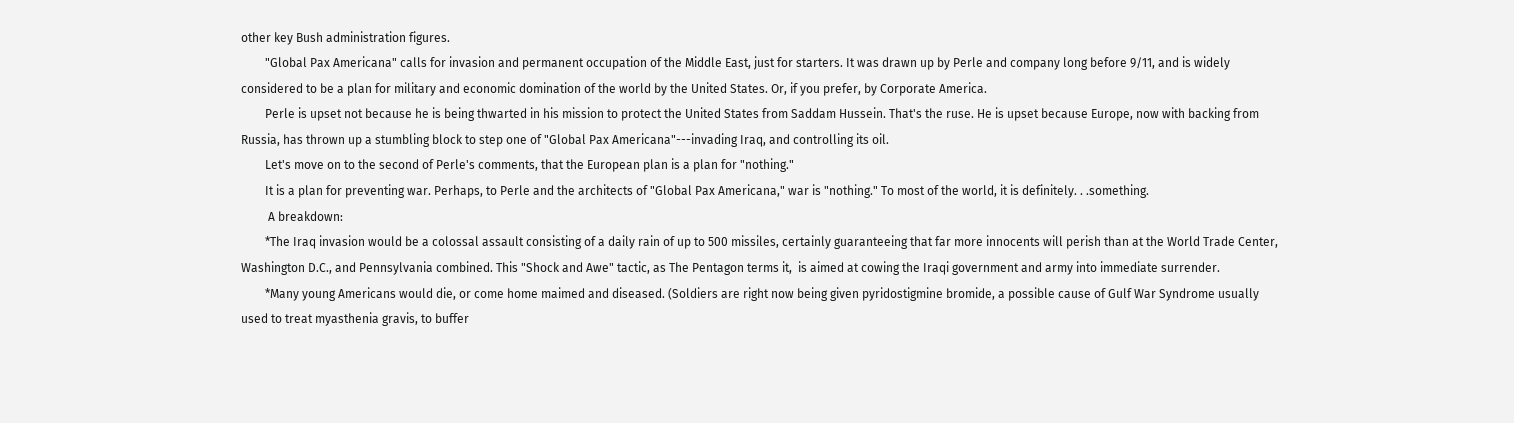other key Bush administration figures.
        "Global Pax Americana" calls for invasion and permanent occupation of the Middle East, just for starters. It was drawn up by Perle and company long before 9/11, and is widely considered to be a plan for military and economic domination of the world by the United States. Or, if you prefer, by Corporate America.
        Perle is upset not because he is being thwarted in his mission to protect the United States from Saddam Hussein. That's the ruse. He is upset because Europe, now with backing from Russia, has thrown up a stumbling block to step one of "Global Pax Americana"---invading Iraq, and controlling its oil.
        Let's move on to the second of Perle's comments, that the European plan is a plan for "nothing."
        It is a plan for preventing war. Perhaps, to Perle and the architects of "Global Pax Americana," war is "nothing." To most of the world, it is definitely. . .something.
         A breakdown:
        *The Iraq invasion would be a colossal assault consisting of a daily rain of up to 500 missiles, certainly guaranteeing that far more innocents will perish than at the World Trade Center, Washington D.C., and Pennsylvania combined. This "Shock and Awe" tactic, as The Pentagon terms it,  is aimed at cowing the Iraqi government and army into immediate surrender.
        *Many young Americans would die, or come home maimed and diseased. (Soldiers are right now being given pyridostigmine bromide, a possible cause of Gulf War Syndrome usually used to treat myasthenia gravis, to buffer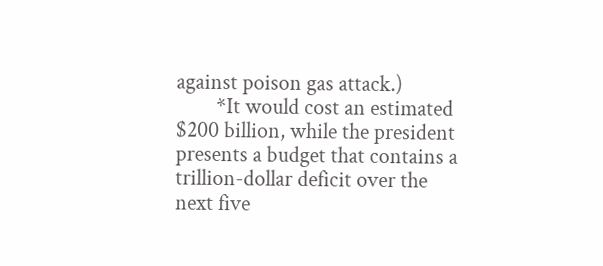against poison gas attack.)
        *It would cost an estimated $200 billion, while the president presents a budget that contains a trillion-dollar deficit over the next five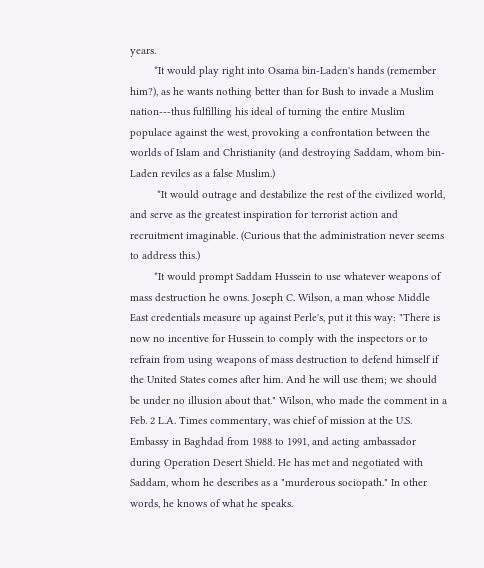years.
        *It would play right into Osama bin-Laden's hands (remember him?), as he wants nothing better than for Bush to invade a Muslim nation---thus fulfilling his ideal of turning the entire Muslim populace against the west, provoking a confrontation between the worlds of Islam and Christianity (and destroying Saddam, whom bin-Laden reviles as a false Muslim.)
         *It would outrage and destabilize the rest of the civilized world, and serve as the greatest inspiration for terrorist action and recruitment imaginable. (Curious that the administration never seems to address this.)
        *It would prompt Saddam Hussein to use whatever weapons of mass destruction he owns. Joseph C. Wilson, a man whose Middle East credentials measure up against Perle's, put it this way: "There is now no incentive for Hussein to comply with the inspectors or to refrain from using weapons of mass destruction to defend himself if the United States comes after him. And he will use them; we should be under no illusion about that." Wilson, who made the comment in a Feb. 2 L.A. Times commentary, was chief of mission at the U.S. Embassy in Baghdad from 1988 to 1991, and acting ambassador during Operation Desert Shield. He has met and negotiated with Saddam, whom he describes as a "murderous sociopath." In other words, he knows of what he speaks.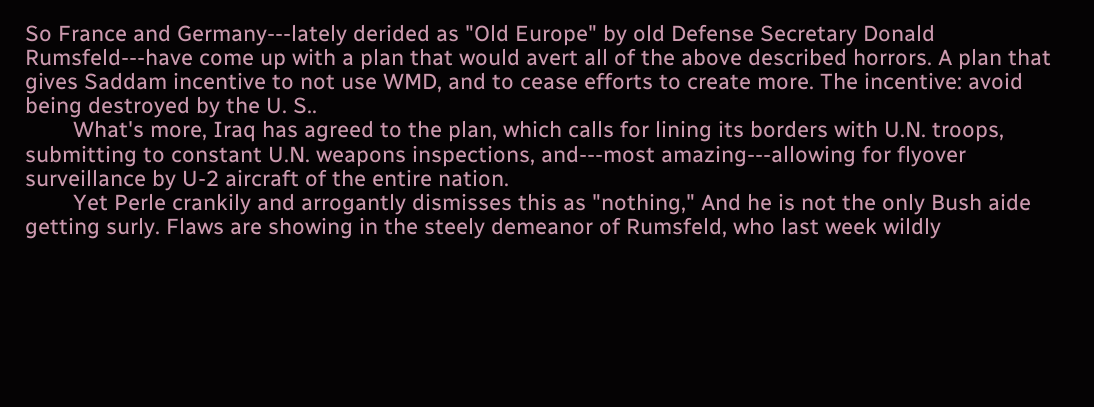So France and Germany---lately derided as "Old Europe" by old Defense Secretary Donald Rumsfeld---have come up with a plan that would avert all of the above described horrors. A plan that gives Saddam incentive to not use WMD, and to cease efforts to create more. The incentive: avoid being destroyed by the U. S..
        What's more, Iraq has agreed to the plan, which calls for lining its borders with U.N. troops, submitting to constant U.N. weapons inspections, and---most amazing---allowing for flyover surveillance by U-2 aircraft of the entire nation.
        Yet Perle crankily and arrogantly dismisses this as "nothing," And he is not the only Bush aide getting surly. Flaws are showing in the steely demeanor of Rumsfeld, who last week wildly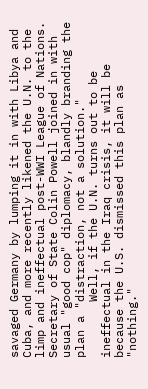savaged Germany by lumping it in with Libya and Cuba, and more recently likened the U.N. to the limp and ineffectual post-WWI League of Nations. Secretary of State Colin Powell joined in with usual "good cop" diplomacy, blandly branding the plan a "distraction, not a solution."
        Well, if the U.N. turns out to be ineffectual in the Iraq crisis, it will be because the U.S. dismissed this plan as "nothing."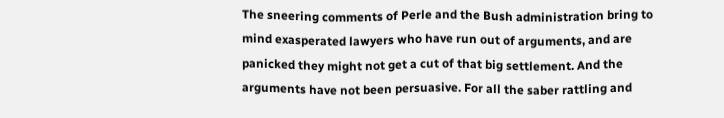The sneering comments of Perle and the Bush administration bring to mind exasperated lawyers who have run out of arguments, and are panicked they might not get a cut of that big settlement. And the arguments have not been persuasive. For all the saber rattling and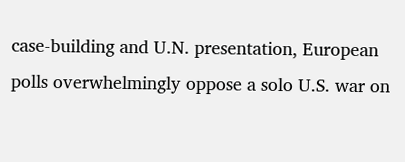case-building and U.N. presentation, European polls overwhelmingly oppose a solo U.S. war on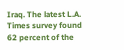Iraq. The latest L.A. Times survey found 62 percent of the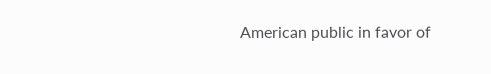American public in favor of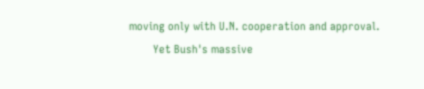moving only with U.N. cooperation and approval.
        Yet Bush's massive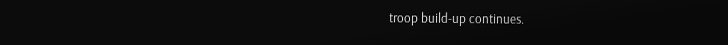troop build-up continues.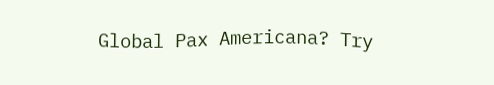Global Pax Americana? Try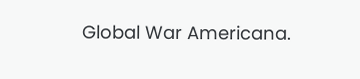Global War Americana.